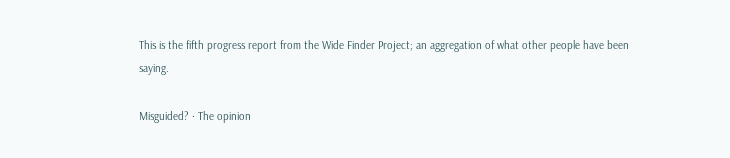This is the fifth progress report from the Wide Finder Project; an aggregation of what other people have been saying.

Misguided? · The opinion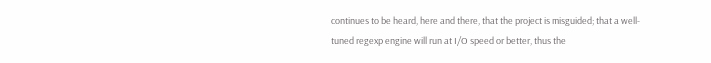continues to be heard, here and there, that the project is misguided; that a well-tuned regexp engine will run at I/O speed or better, thus the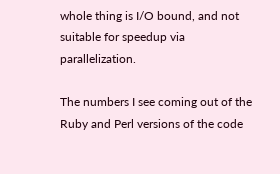whole thing is I/O bound, and not suitable for speedup via parallelization.

The numbers I see coming out of the Ruby and Perl versions of the code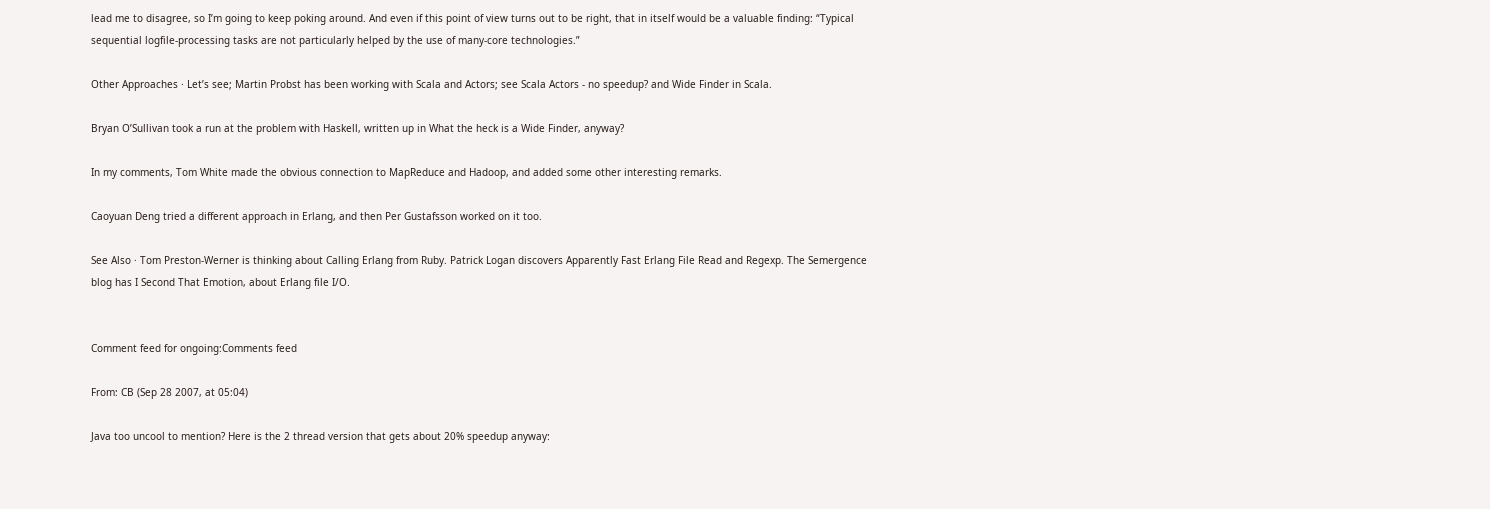lead me to disagree, so I’m going to keep poking around. And even if this point of view turns out to be right, that in itself would be a valuable finding: “Typical sequential logfile-processing tasks are not particularly helped by the use of many-core technologies.”

Other Approaches · Let’s see; Martin Probst has been working with Scala and Actors; see Scala Actors - no speedup? and Wide Finder in Scala.

Bryan O’Sullivan took a run at the problem with Haskell, written up in What the heck is a Wide Finder, anyway?

In my comments, Tom White made the obvious connection to MapReduce and Hadoop, and added some other interesting remarks.

Caoyuan Deng tried a different approach in Erlang, and then Per Gustafsson worked on it too.

See Also · Tom Preston-Werner is thinking about Calling Erlang from Ruby. Patrick Logan discovers Apparently Fast Erlang File Read and Regexp. The Semergence blog has I Second That Emotion, about Erlang file I/O.


Comment feed for ongoing:Comments feed

From: CB (Sep 28 2007, at 05:04)

Java too uncool to mention? Here is the 2 thread version that gets about 20% speedup anyway: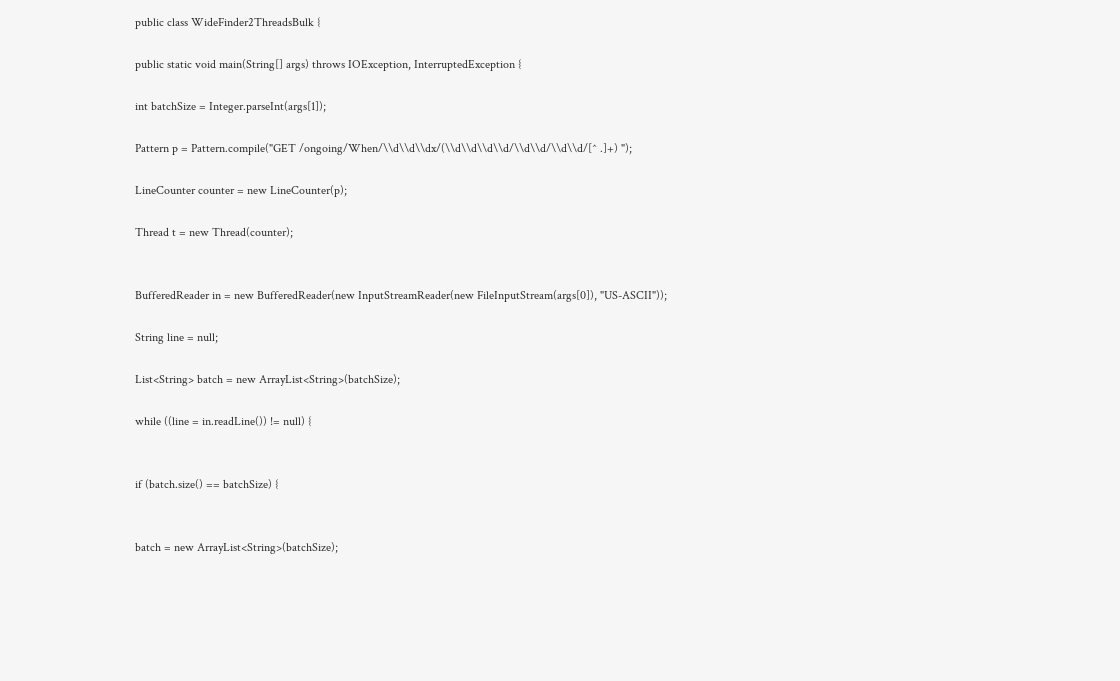public class WideFinder2ThreadsBulk {

public static void main(String[] args) throws IOException, InterruptedException {

int batchSize = Integer.parseInt(args[1]);

Pattern p = Pattern.compile("GET /ongoing/When/\\d\\d\\dx/(\\d\\d\\d\\d/\\d\\d/\\d\\d/[^ .]+) ");

LineCounter counter = new LineCounter(p);

Thread t = new Thread(counter);


BufferedReader in = new BufferedReader(new InputStreamReader(new FileInputStream(args[0]), "US-ASCII"));

String line = null;

List<String> batch = new ArrayList<String>(batchSize);

while ((line = in.readLine()) != null) {


if (batch.size() == batchSize) {


batch = new ArrayList<String>(batchSize);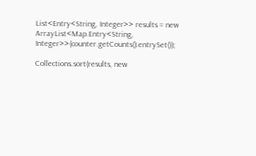List<Entry<String, Integer>> results = new ArrayList<Map.Entry<String, Integer>>(counter.getCounts().entrySet());

Collections.sort(results, new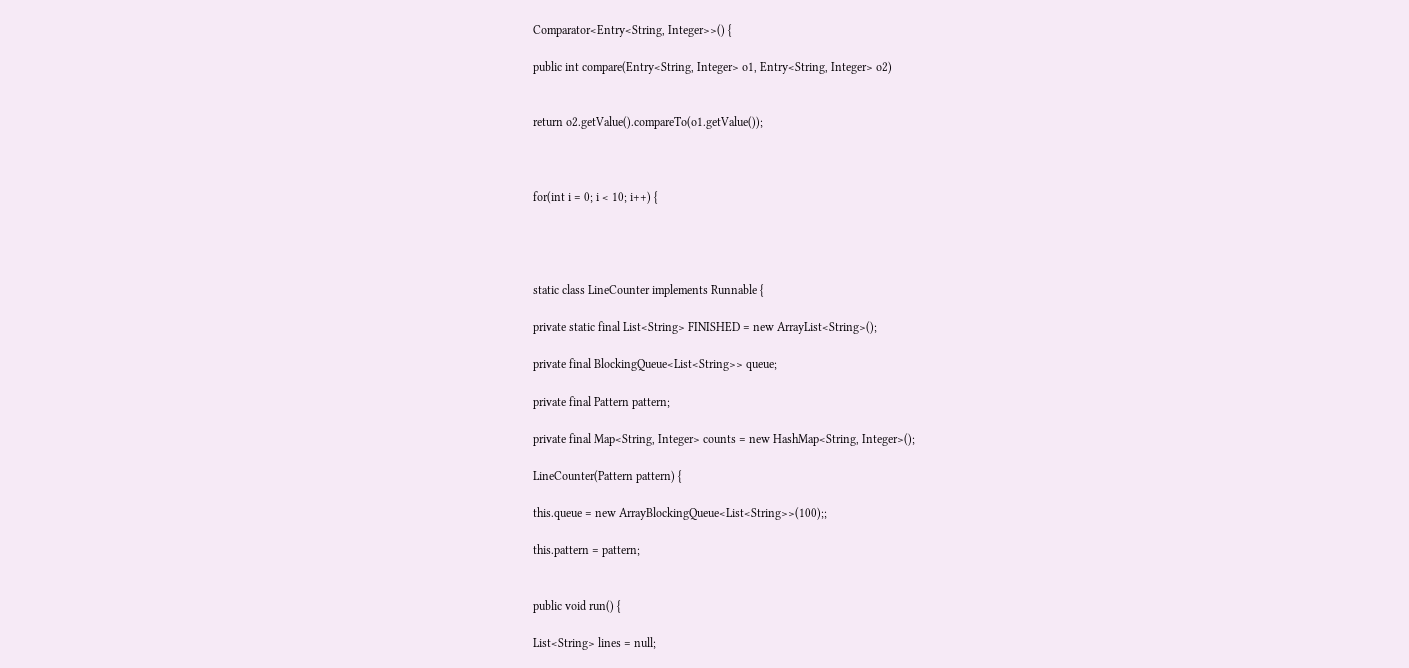Comparator<Entry<String, Integer>>() {

public int compare(Entry<String, Integer> o1, Entry<String, Integer> o2)


return o2.getValue().compareTo(o1.getValue());



for(int i = 0; i < 10; i++) {




static class LineCounter implements Runnable {

private static final List<String> FINISHED = new ArrayList<String>();

private final BlockingQueue<List<String>> queue;

private final Pattern pattern;

private final Map<String, Integer> counts = new HashMap<String, Integer>();

LineCounter(Pattern pattern) {

this.queue = new ArrayBlockingQueue<List<String>>(100);;

this.pattern = pattern;


public void run() {

List<String> lines = null;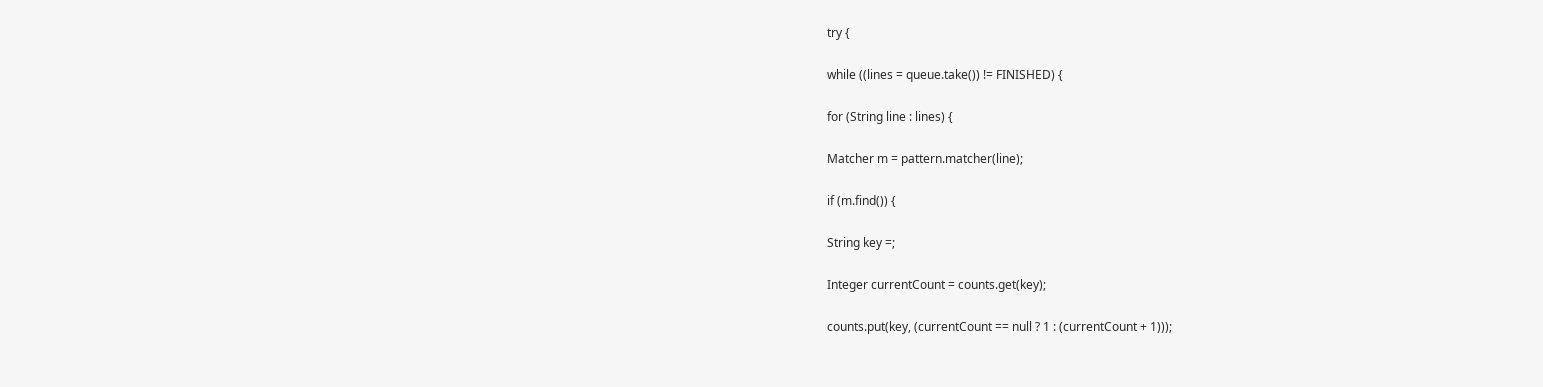try {

while ((lines = queue.take()) != FINISHED) {

for (String line : lines) {

Matcher m = pattern.matcher(line);

if (m.find()) {

String key =;

Integer currentCount = counts.get(key);

counts.put(key, (currentCount == null ? 1 : (currentCount + 1)));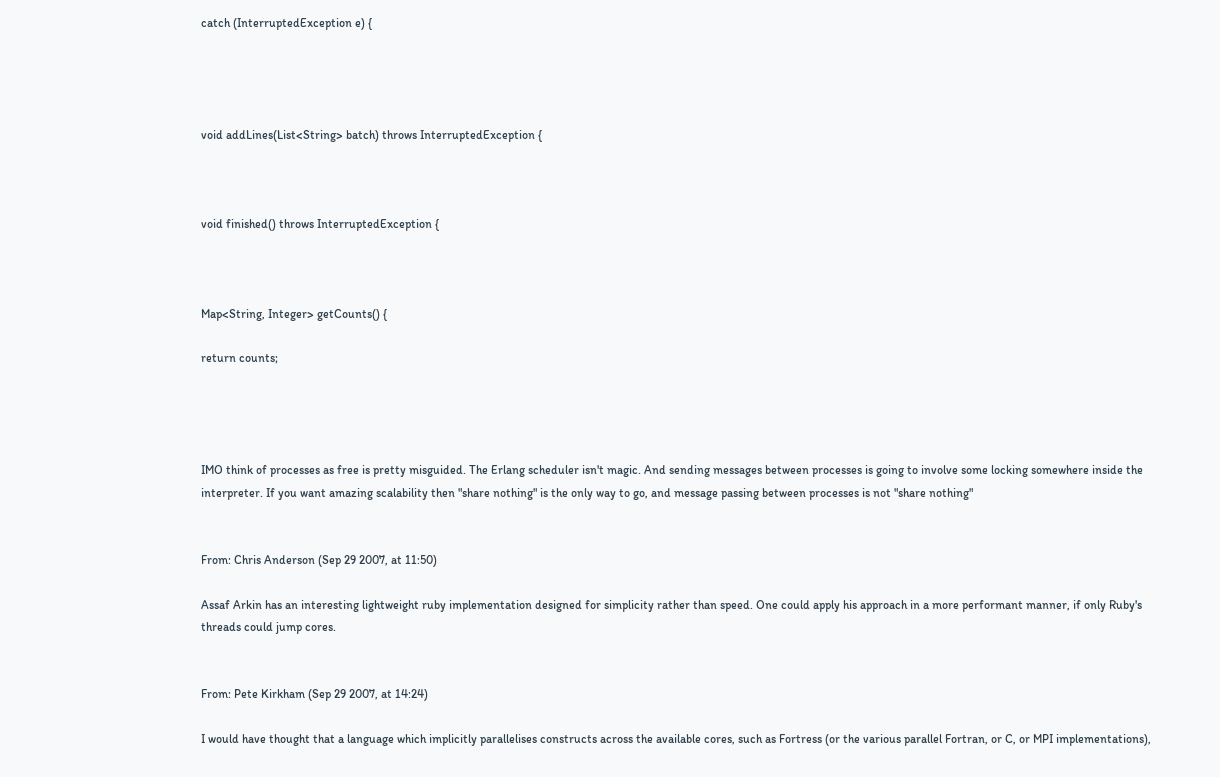catch (InterruptedException e) {




void addLines(List<String> batch) throws InterruptedException {



void finished() throws InterruptedException {



Map<String, Integer> getCounts() {

return counts;




IMO think of processes as free is pretty misguided. The Erlang scheduler isn't magic. And sending messages between processes is going to involve some locking somewhere inside the interpreter. If you want amazing scalability then "share nothing" is the only way to go, and message passing between processes is not "share nothing"


From: Chris Anderson (Sep 29 2007, at 11:50)

Assaf Arkin has an interesting lightweight ruby implementation designed for simplicity rather than speed. One could apply his approach in a more performant manner, if only Ruby's threads could jump cores.


From: Pete Kirkham (Sep 29 2007, at 14:24)

I would have thought that a language which implicitly parallelises constructs across the available cores, such as Fortress (or the various parallel Fortran, or C, or MPI implementations),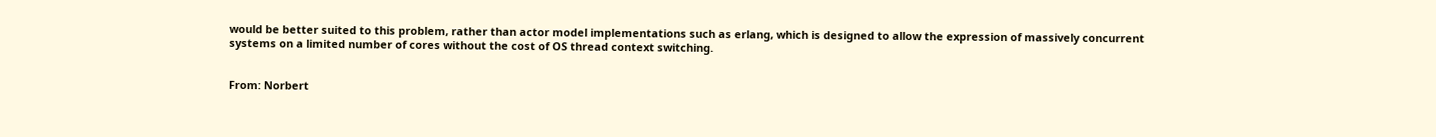would be better suited to this problem, rather than actor model implementations such as erlang, which is designed to allow the expression of massively concurrent systems on a limited number of cores without the cost of OS thread context switching.


From: Norbert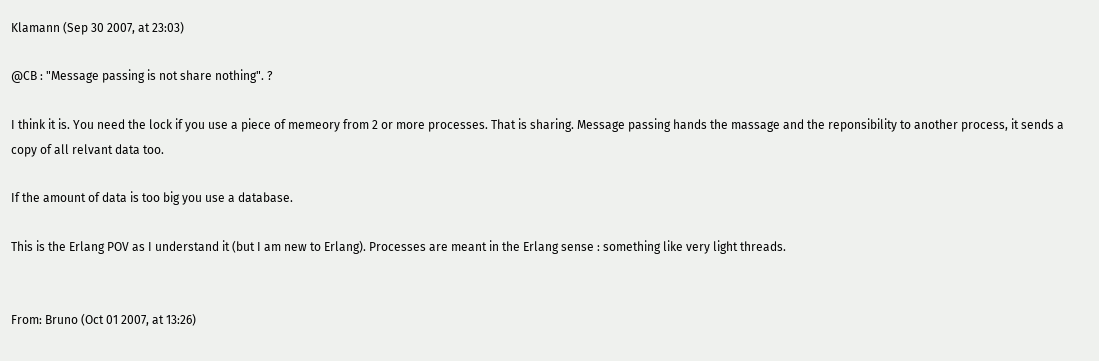Klamann (Sep 30 2007, at 23:03)

@CB : "Message passing is not share nothing". ?

I think it is. You need the lock if you use a piece of memeory from 2 or more processes. That is sharing. Message passing hands the massage and the reponsibility to another process, it sends a copy of all relvant data too.

If the amount of data is too big you use a database.

This is the Erlang POV as I understand it (but I am new to Erlang). Processes are meant in the Erlang sense : something like very light threads.


From: Bruno (Oct 01 2007, at 13:26)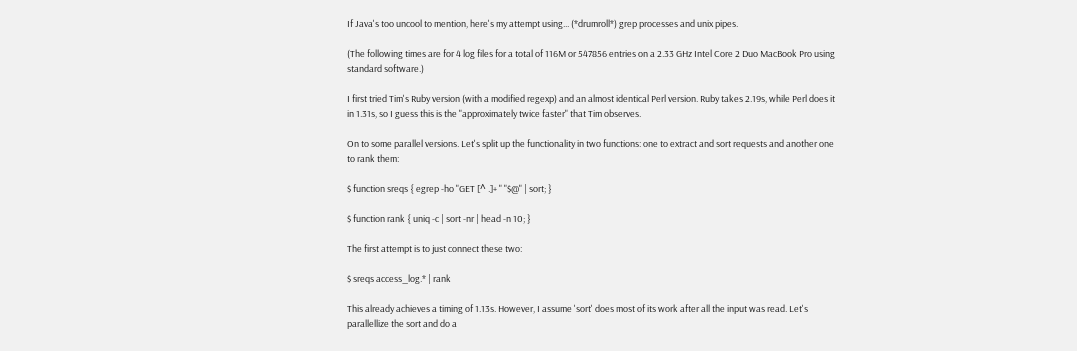If Java's too uncool to mention, here's my attempt using... (*drumroll*) grep processes and unix pipes.

(The following times are for 4 log files for a total of 116M or 547856 entries on a 2.33 GHz Intel Core 2 Duo MacBook Pro using standard software.)

I first tried Tim's Ruby version (with a modified regexp) and an almost identical Perl version. Ruby takes 2.19s, while Perl does it in 1.31s, so I guess this is the "approximately twice faster" that Tim observes.

On to some parallel versions. Let's split up the functionality in two functions: one to extract and sort requests and another one to rank them:

$ function sreqs { egrep -ho "GET [^ .]+ " "$@" | sort; }

$ function rank { uniq -c | sort -nr | head -n 10; }

The first attempt is to just connect these two:

$ sreqs access_log.* | rank

This already achieves a timing of 1.13s. However, I assume 'sort' does most of its work after all the input was read. Let's parallellize the sort and do a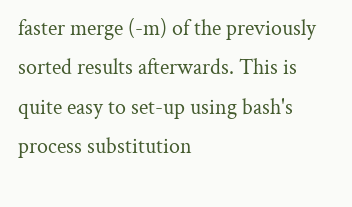faster merge (-m) of the previously sorted results afterwards. This is quite easy to set-up using bash's process substitution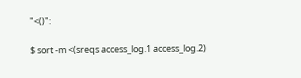"<()":

$ sort -m <(sreqs access_log.1 access_log.2)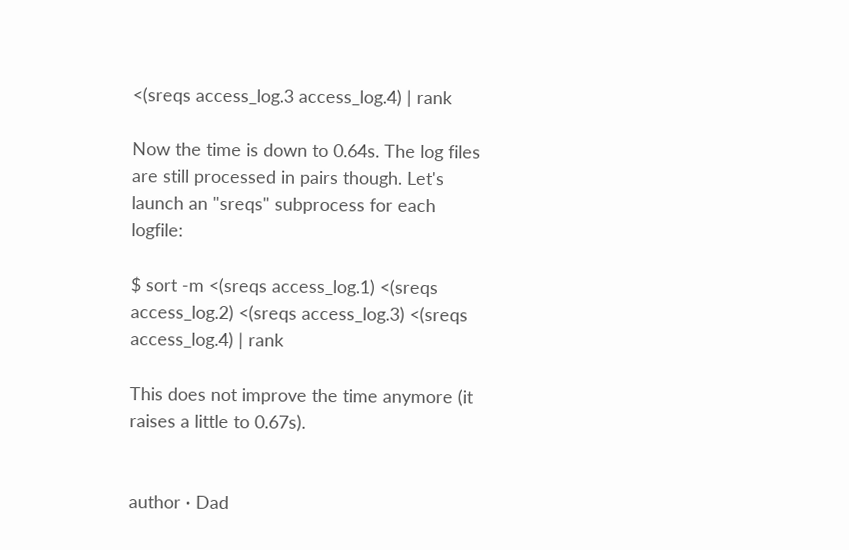<(sreqs access_log.3 access_log.4) | rank

Now the time is down to 0.64s. The log files are still processed in pairs though. Let's launch an "sreqs" subprocess for each logfile:

$ sort -m <(sreqs access_log.1) <(sreqs access_log.2) <(sreqs access_log.3) <(sreqs access_log.4) | rank

This does not improve the time anymore (it raises a little to 0.67s).


author · Dad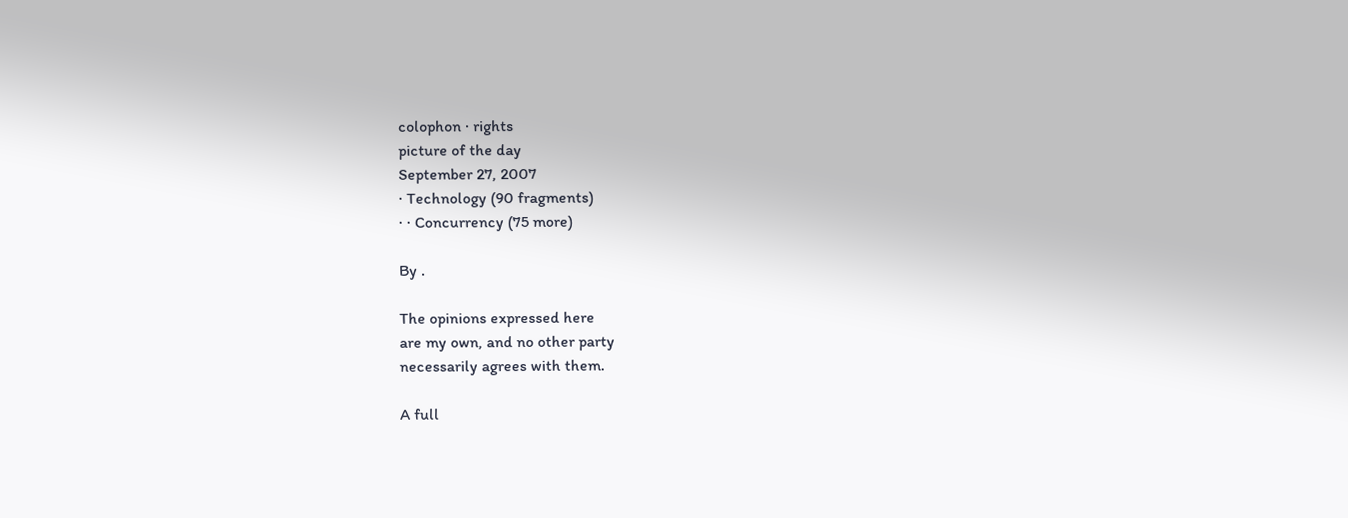colophon · rights
picture of the day
September 27, 2007
· Technology (90 fragments)
· · Concurrency (75 more)

By .

The opinions expressed here
are my own, and no other party
necessarily agrees with them.

A full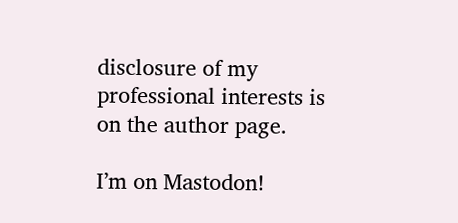disclosure of my
professional interests is
on the author page.

I’m on Mastodon!